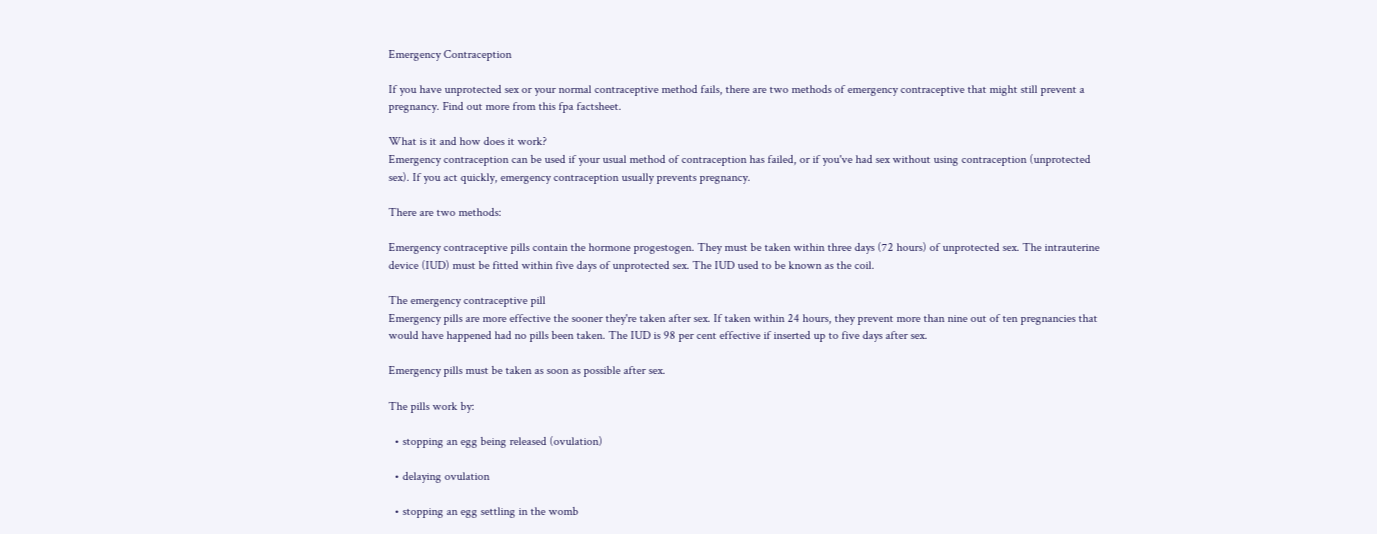Emergency Contraception

If you have unprotected sex or your normal contraceptive method fails, there are two methods of emergency contraceptive that might still prevent a pregnancy. Find out more from this fpa factsheet.

What is it and how does it work?
Emergency contraception can be used if your usual method of contraception has failed, or if you've had sex without using contraception (unprotected sex). If you act quickly, emergency contraception usually prevents pregnancy.

There are two methods:

Emergency contraceptive pills contain the hormone progestogen. They must be taken within three days (72 hours) of unprotected sex. The intrauterine device (IUD) must be fitted within five days of unprotected sex. The IUD used to be known as the coil.

The emergency contraceptive pill
Emergency pills are more effective the sooner they're taken after sex. If taken within 24 hours, they prevent more than nine out of ten pregnancies that would have happened had no pills been taken. The IUD is 98 per cent effective if inserted up to five days after sex.

Emergency pills must be taken as soon as possible after sex.

The pills work by:

  • stopping an egg being released (ovulation)

  • delaying ovulation

  • stopping an egg settling in the womb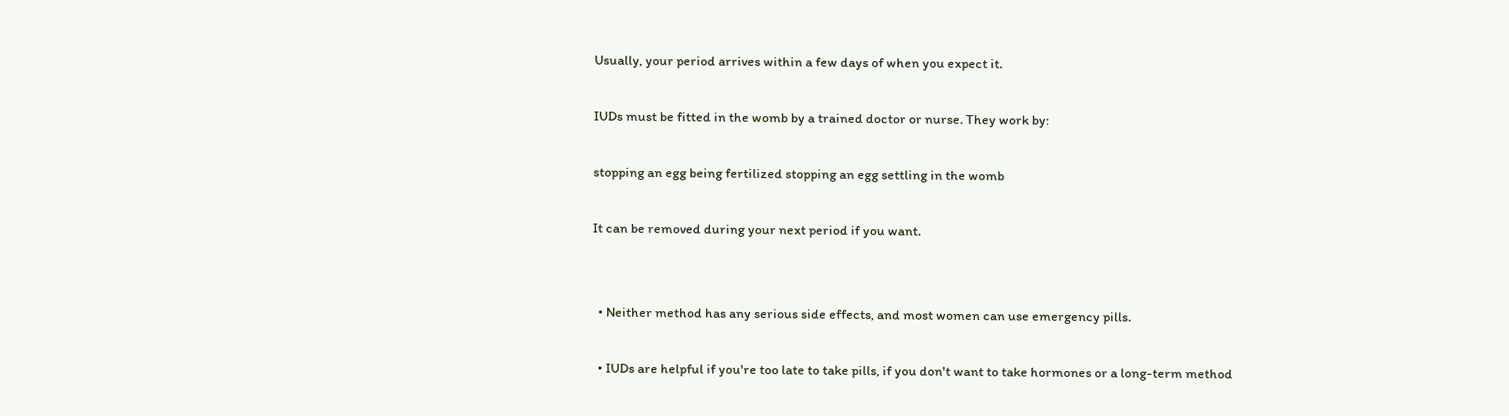Usually, your period arrives within a few days of when you expect it.

IUDs must be fitted in the womb by a trained doctor or nurse. They work by:

stopping an egg being fertilized stopping an egg settling in the womb

It can be removed during your next period if you want.


  • Neither method has any serious side effects, and most women can use emergency pills.

  • IUDs are helpful if you're too late to take pills, if you don't want to take hormones or a long-term method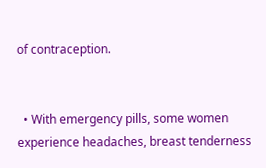of contraception.


  • With emergency pills, some women experience headaches, breast tenderness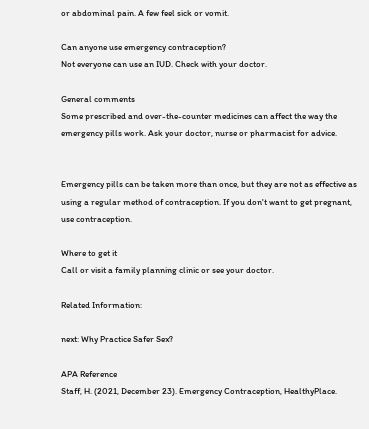or abdominal pain. A few feel sick or vomit.

Can anyone use emergency contraception?
Not everyone can use an IUD. Check with your doctor.

General comments
Some prescribed and over-the-counter medicines can affect the way the emergency pills work. Ask your doctor, nurse or pharmacist for advice.


Emergency pills can be taken more than once, but they are not as effective as using a regular method of contraception. If you don't want to get pregnant, use contraception.

Where to get it
Call or visit a family planning clinic or see your doctor.

Related Information:

next: Why Practice Safer Sex?

APA Reference
Staff, H. (2021, December 23). Emergency Contraception, HealthyPlace.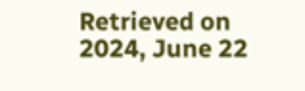Retrieved on 2024, June 22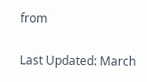from

Last Updated: March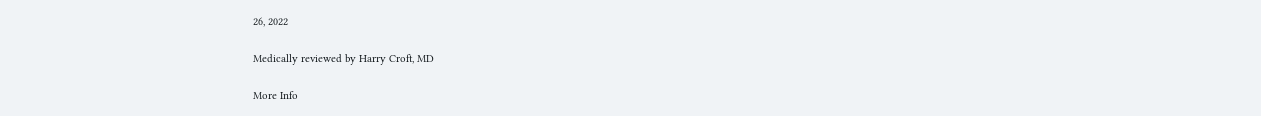26, 2022

Medically reviewed by Harry Croft, MD

More Info